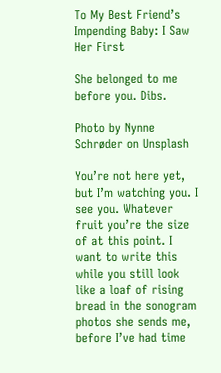To My Best Friend’s Impending Baby: I Saw Her First

She belonged to me before you. Dibs.

Photo by Nynne Schrøder on Unsplash

You’re not here yet, but I’m watching you. I see you. Whatever fruit you’re the size of at this point. I want to write this while you still look like a loaf of rising bread in the sonogram photos she sends me, before I’ve had time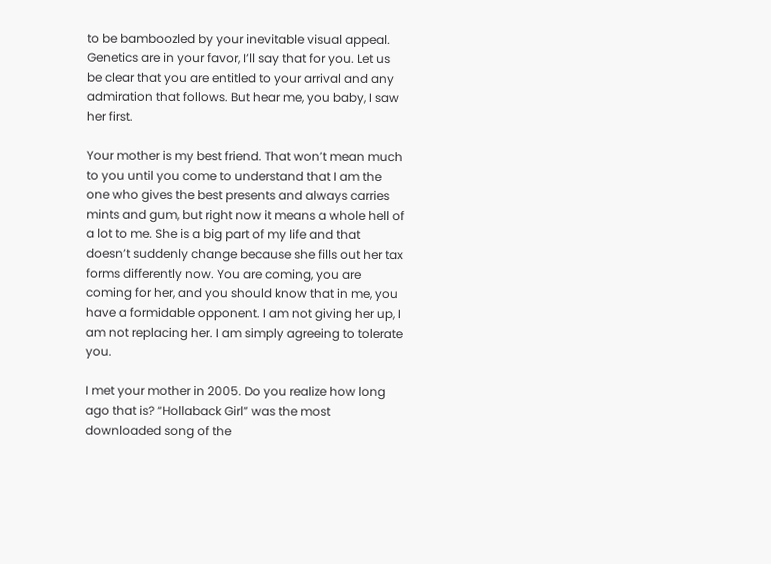to be bamboozled by your inevitable visual appeal. Genetics are in your favor, I’ll say that for you. Let us be clear that you are entitled to your arrival and any admiration that follows. But hear me, you baby, I saw her first.

Your mother is my best friend. That won’t mean much to you until you come to understand that I am the one who gives the best presents and always carries mints and gum, but right now it means a whole hell of a lot to me. She is a big part of my life and that doesn’t suddenly change because she fills out her tax forms differently now. You are coming, you are coming for her, and you should know that in me, you have a formidable opponent. I am not giving her up, I am not replacing her. I am simply agreeing to tolerate you.

I met your mother in 2005. Do you realize how long ago that is? “Hollaback Girl” was the most downloaded song of the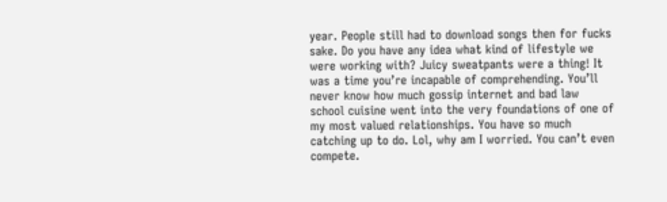year. People still had to download songs then for fucks sake. Do you have any idea what kind of lifestyle we were working with? Juicy sweatpants were a thing! It was a time you’re incapable of comprehending. You’ll never know how much gossip internet and bad law school cuisine went into the very foundations of one of my most valued relationships. You have so much catching up to do. Lol, why am I worried. You can’t even compete.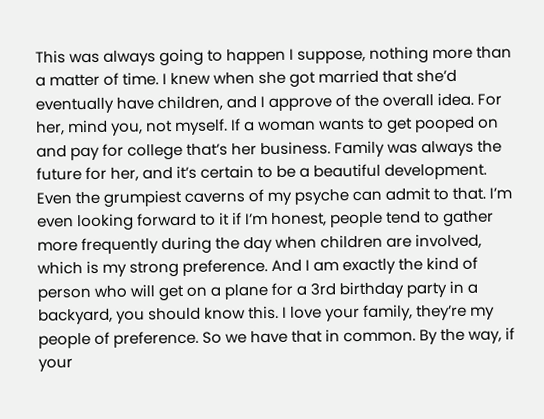This was always going to happen I suppose, nothing more than a matter of time. I knew when she got married that she’d eventually have children, and I approve of the overall idea. For her, mind you, not myself. If a woman wants to get pooped on and pay for college that’s her business. Family was always the future for her, and it’s certain to be a beautiful development. Even the grumpiest caverns of my psyche can admit to that. I’m even looking forward to it if I’m honest, people tend to gather more frequently during the day when children are involved, which is my strong preference. And I am exactly the kind of person who will get on a plane for a 3rd birthday party in a backyard, you should know this. I love your family, they’re my people of preference. So we have that in common. By the way, if your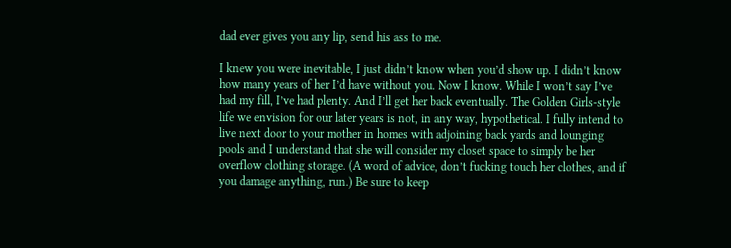dad ever gives you any lip, send his ass to me.

I knew you were inevitable, I just didn’t know when you’d show up. I didn’t know how many years of her I’d have without you. Now I know. While I won’t say I’ve had my fill, I’ve had plenty. And I’ll get her back eventually. The Golden Girls-style life we envision for our later years is not, in any way, hypothetical. I fully intend to live next door to your mother in homes with adjoining back yards and lounging pools and I understand that she will consider my closet space to simply be her overflow clothing storage. (A word of advice, don’t fucking touch her clothes, and if you damage anything, run.) Be sure to keep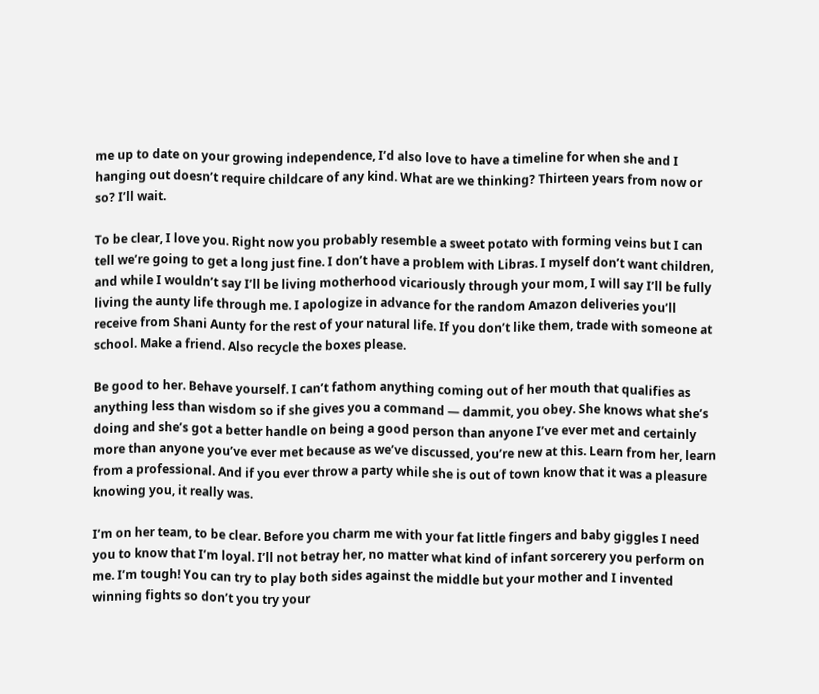me up to date on your growing independence, I’d also love to have a timeline for when she and I hanging out doesn’t require childcare of any kind. What are we thinking? Thirteen years from now or so? I’ll wait.

To be clear, I love you. Right now you probably resemble a sweet potato with forming veins but I can tell we’re going to get a long just fine. I don’t have a problem with Libras. I myself don’t want children, and while I wouldn’t say I’ll be living motherhood vicariously through your mom, I will say I’ll be fully living the aunty life through me. I apologize in advance for the random Amazon deliveries you’ll receive from Shani Aunty for the rest of your natural life. If you don’t like them, trade with someone at school. Make a friend. Also recycle the boxes please.

Be good to her. Behave yourself. I can’t fathom anything coming out of her mouth that qualifies as anything less than wisdom so if she gives you a command — dammit, you obey. She knows what she’s doing and she’s got a better handle on being a good person than anyone I’ve ever met and certainly more than anyone you’ve ever met because as we’ve discussed, you’re new at this. Learn from her, learn from a professional. And if you ever throw a party while she is out of town know that it was a pleasure knowing you, it really was.

I’m on her team, to be clear. Before you charm me with your fat little fingers and baby giggles I need you to know that I’m loyal. I’ll not betray her, no matter what kind of infant sorcerery you perform on me. I’m tough! You can try to play both sides against the middle but your mother and I invented winning fights so don’t you try your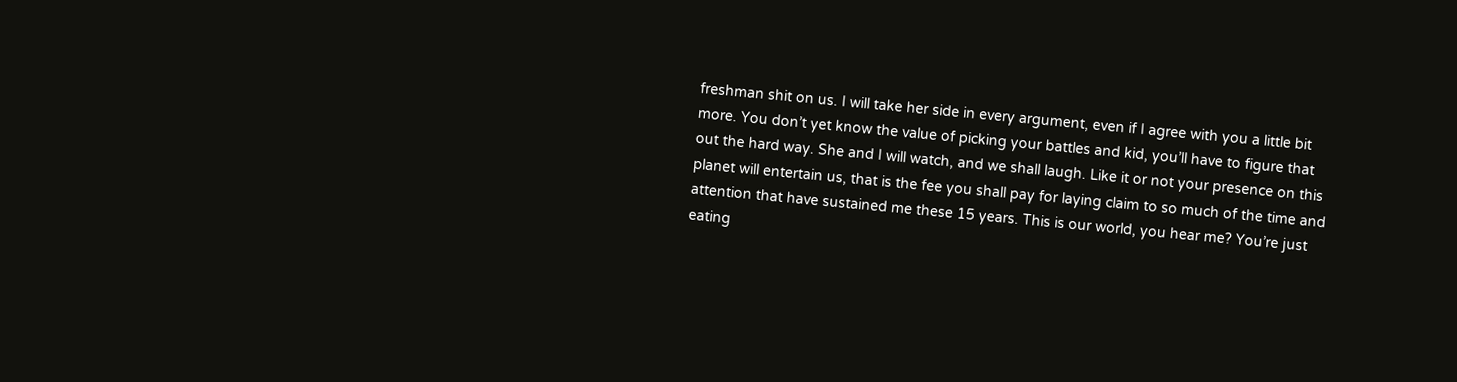freshman shit on us. I will take her side in every argument, even if I agree with you a little bit more. You don’t yet know the value of picking your battles and kid, you’ll have to figure that out the hard way. She and I will watch, and we shall laugh. Like it or not your presence on this planet will entertain us, that is the fee you shall pay for laying claim to so much of the time and attention that have sustained me these 15 years. This is our world, you hear me? You’re just eating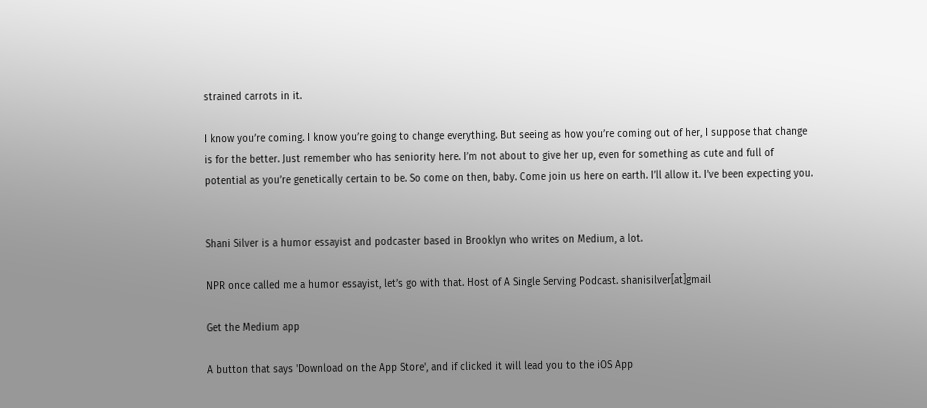strained carrots in it.

I know you’re coming. I know you’re going to change everything. But seeing as how you’re coming out of her, I suppose that change is for the better. Just remember who has seniority here. I’m not about to give her up, even for something as cute and full of potential as you’re genetically certain to be. So come on then, baby. Come join us here on earth. I’ll allow it. I’ve been expecting you.


Shani Silver is a humor essayist and podcaster based in Brooklyn who writes on Medium, a lot.

NPR once called me a humor essayist, let’s go with that. Host of A Single Serving Podcast. shanisilver[at]gmail

Get the Medium app

A button that says 'Download on the App Store', and if clicked it will lead you to the iOS App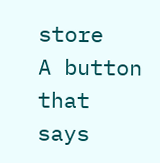store
A button that says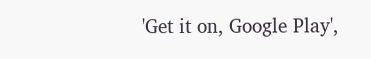'Get it on, Google Play',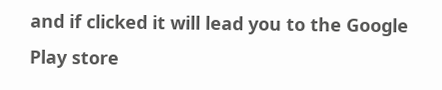and if clicked it will lead you to the Google Play store